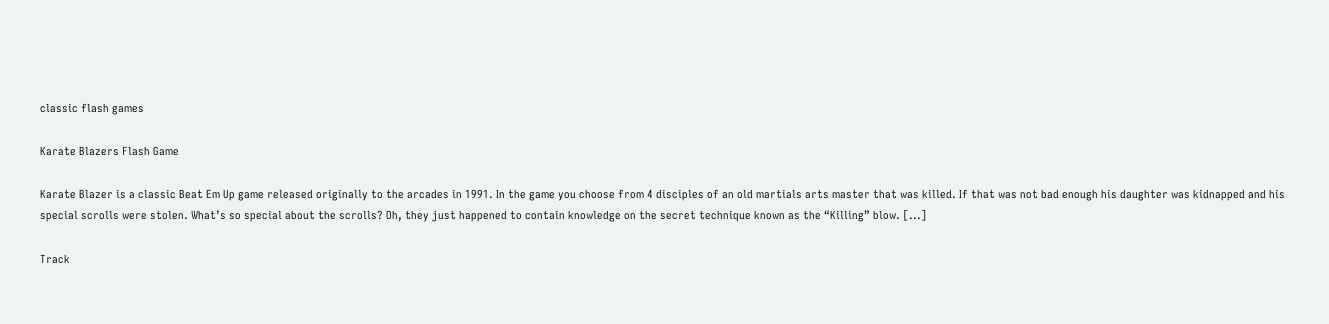classic flash games

Karate Blazers Flash Game

Karate Blazer is a classic Beat Em Up game released originally to the arcades in 1991. In the game you choose from 4 disciples of an old martials arts master that was killed. If that was not bad enough his daughter was kidnapped and his special scrolls were stolen. What’s so special about the scrolls? Oh, they just happened to contain knowledge on the secret technique known as the “Killing” blow. [...]

Track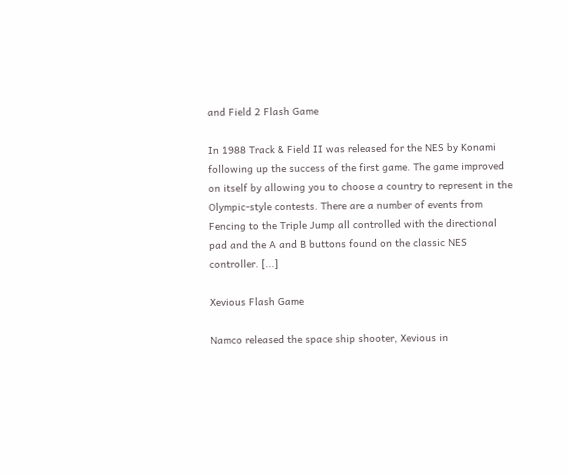and Field 2 Flash Game

In 1988 Track & Field II was released for the NES by Konami following up the success of the first game. The game improved on itself by allowing you to choose a country to represent in the Olympic-style contests. There are a number of events from Fencing to the Triple Jump all controlled with the directional pad and the A and B buttons found on the classic NES controller. [...]

Xevious Flash Game

Namco released the space ship shooter, Xevious in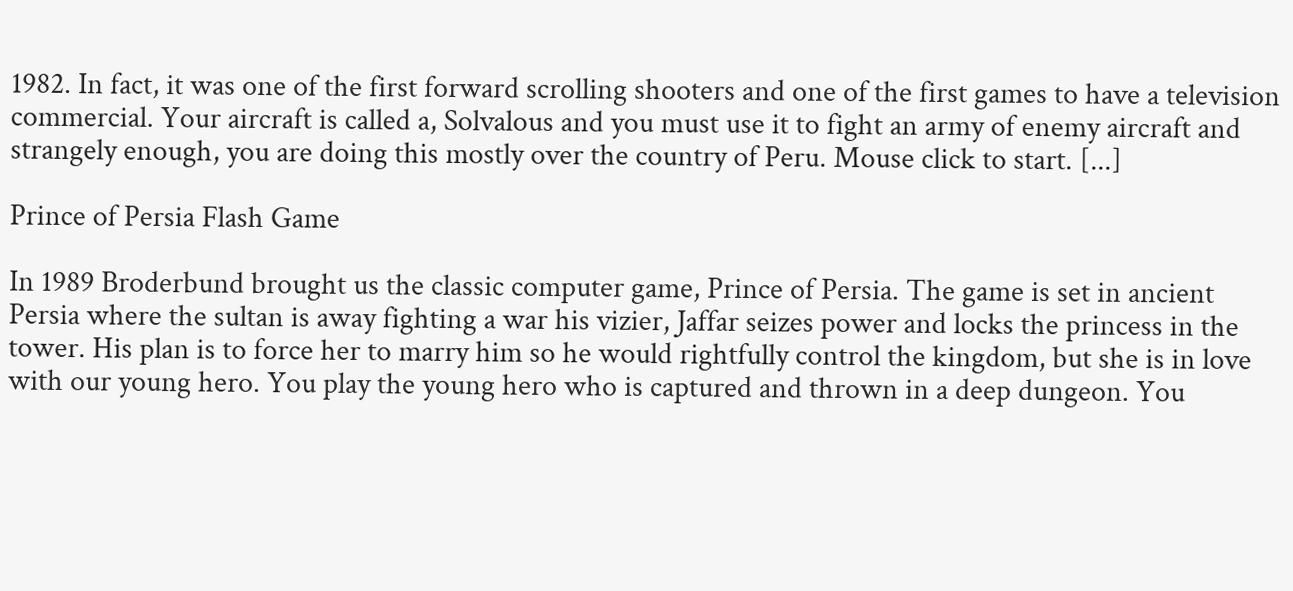1982. In fact, it was one of the first forward scrolling shooters and one of the first games to have a television commercial. Your aircraft is called a, Solvalous and you must use it to fight an army of enemy aircraft and strangely enough, you are doing this mostly over the country of Peru. Mouse click to start. [...]

Prince of Persia Flash Game

In 1989 Broderbund brought us the classic computer game, Prince of Persia. The game is set in ancient Persia where the sultan is away fighting a war his vizier, Jaffar seizes power and locks the princess in the tower. His plan is to force her to marry him so he would rightfully control the kingdom, but she is in love with our young hero. You play the young hero who is captured and thrown in a deep dungeon. You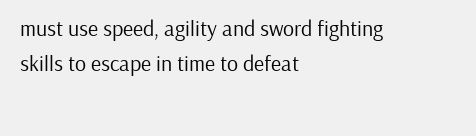must use speed, agility and sword fighting skills to escape in time to defeat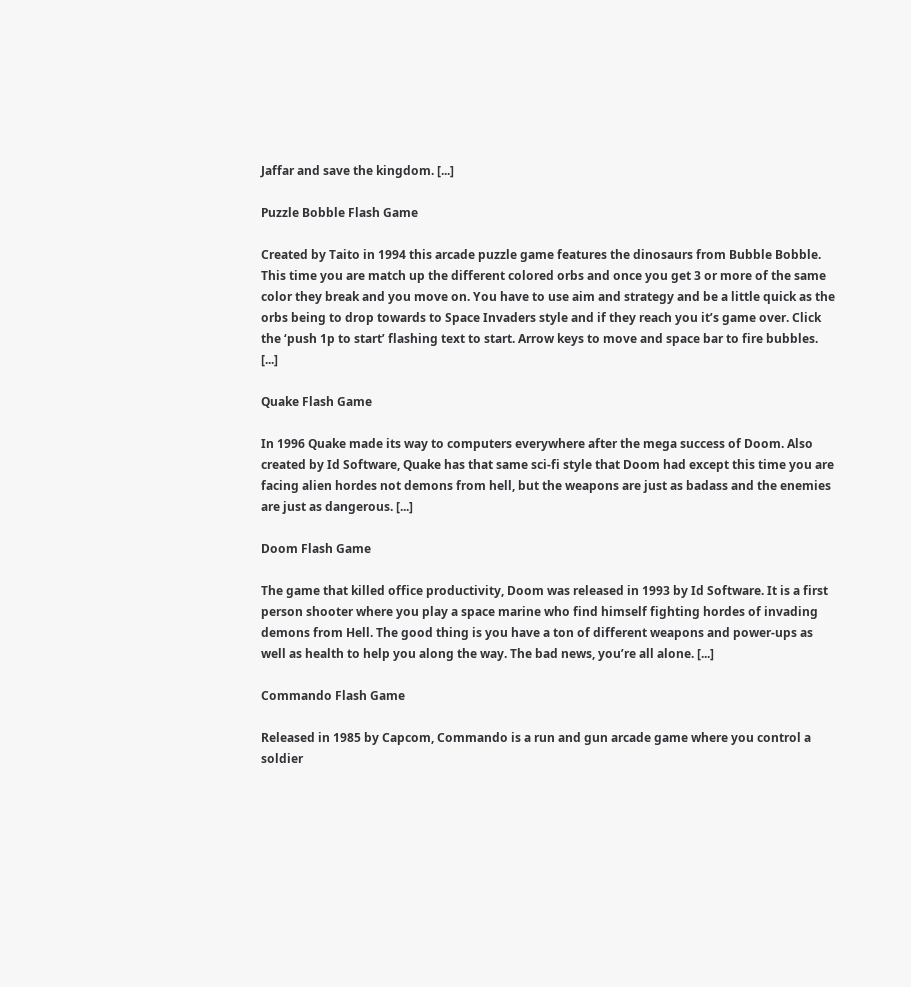Jaffar and save the kingdom. [...]

Puzzle Bobble Flash Game

Created by Taito in 1994 this arcade puzzle game features the dinosaurs from Bubble Bobble. This time you are match up the different colored orbs and once you get 3 or more of the same color they break and you move on. You have to use aim and strategy and be a little quick as the orbs being to drop towards to Space Invaders style and if they reach you it’s game over. Click the ‘push 1p to start’ flashing text to start. Arrow keys to move and space bar to fire bubbles. [...]

Quake Flash Game

In 1996 Quake made its way to computers everywhere after the mega success of Doom. Also created by Id Software, Quake has that same sci-fi style that Doom had except this time you are facing alien hordes not demons from hell, but the weapons are just as badass and the enemies are just as dangerous. [...]

Doom Flash Game

The game that killed office productivity, Doom was released in 1993 by Id Software. It is a first person shooter where you play a space marine who find himself fighting hordes of invading demons from Hell. The good thing is you have a ton of different weapons and power-ups as well as health to help you along the way. The bad news, you’re all alone. [...]

Commando Flash Game

Released in 1985 by Capcom, Commando is a run and gun arcade game where you control a soldier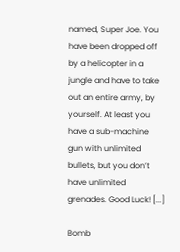named, Super Joe. You have been dropped off by a helicopter in a jungle and have to take out an entire army, by yourself. At least you have a sub-machine gun with unlimited bullets, but you don’t have unlimited grenades. Good Luck! [...]

Bomb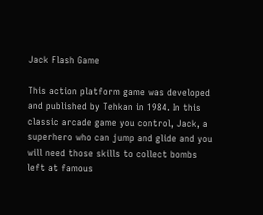Jack Flash Game

This action platform game was developed and published by Tehkan in 1984. In this classic arcade game you control, Jack, a superhero who can jump and glide and you will need those skills to collect bombs left at famous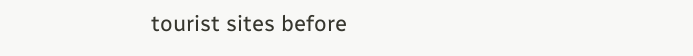tourist sites before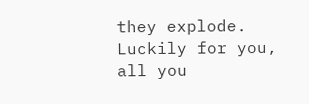they explode. Luckily for you, all you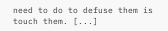need to do to defuse them is touch them. [...]